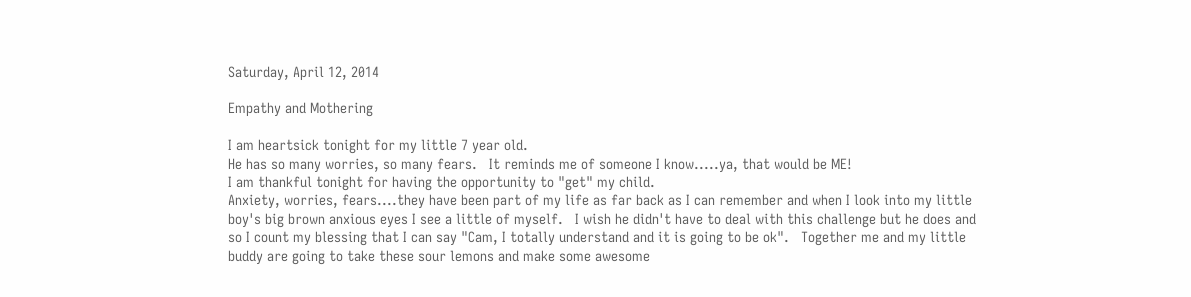Saturday, April 12, 2014

Empathy and Mothering

I am heartsick tonight for my little 7 year old.
He has so many worries, so many fears.   It reminds me of someone I know.....ya, that would be ME!
I am thankful tonight for having the opportunity to "get" my child.
Anxiety, worries, fears....they have been part of my life as far back as I can remember and when I look into my little boy's big brown anxious eyes I see a little of myself.   I wish he didn't have to deal with this challenge but he does and so I count my blessing that I can say "Cam, I totally understand and it is going to be ok".   Together me and my little buddy are going to take these sour lemons and make some awesome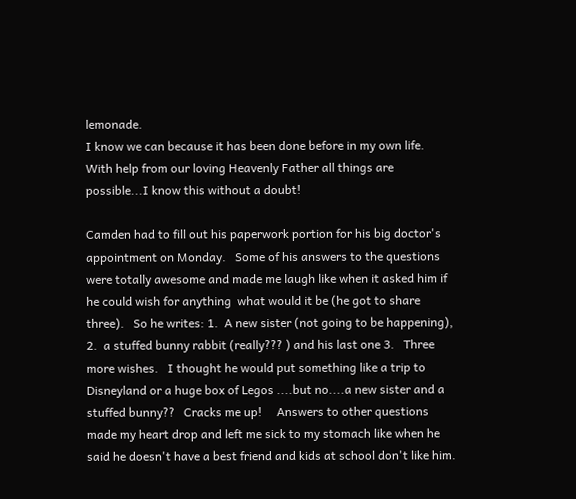lemonade.
I know we can because it has been done before in my own life.   With help from our loving Heavenly Father all things are possible...I know this without a doubt!

Camden had to fill out his paperwork portion for his big doctor's appointment on Monday.   Some of his answers to the questions were totally awesome and made me laugh like when it asked him if he could wish for anything  what would it be (he got to share three).   So he writes: 1.  A new sister (not going to be happening), 2.  a stuffed bunny rabbit (really??? ) and his last one 3.   Three more wishes.   I thought he would put something like a trip to Disneyland or a huge box of Legos ....but no....a new sister and a stuffed bunny??   Cracks me up!     Answers to other questions made my heart drop and left me sick to my stomach like when he said he doesn't have a best friend and kids at school don't like him.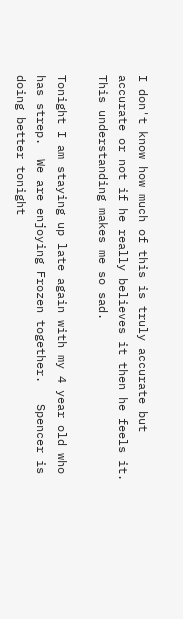I don't know how much of this is truly accurate but accurate or not if he really believes it then he feels it.   This understanding makes me so sad.

Tonight I am staying up late again with my 4 year old who has strep.  We are enjoying Frozen together.   Spencer is doing better tonight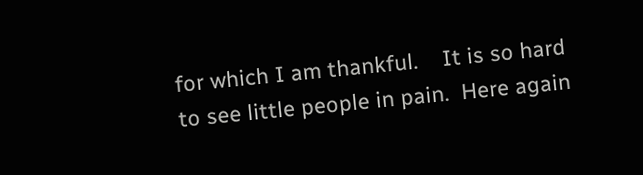for which I am thankful.    It is so hard to see little people in pain.  Here again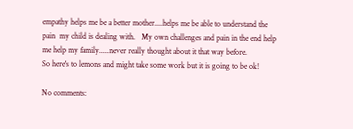empathy helps me be a better mother....helps me be able to understand the pain  my child is dealing with.   My own challenges and pain in the end help me help my family.....never really thought about it that way before.
So here's to lemons and might take some work but it is going to be ok!

No comments: